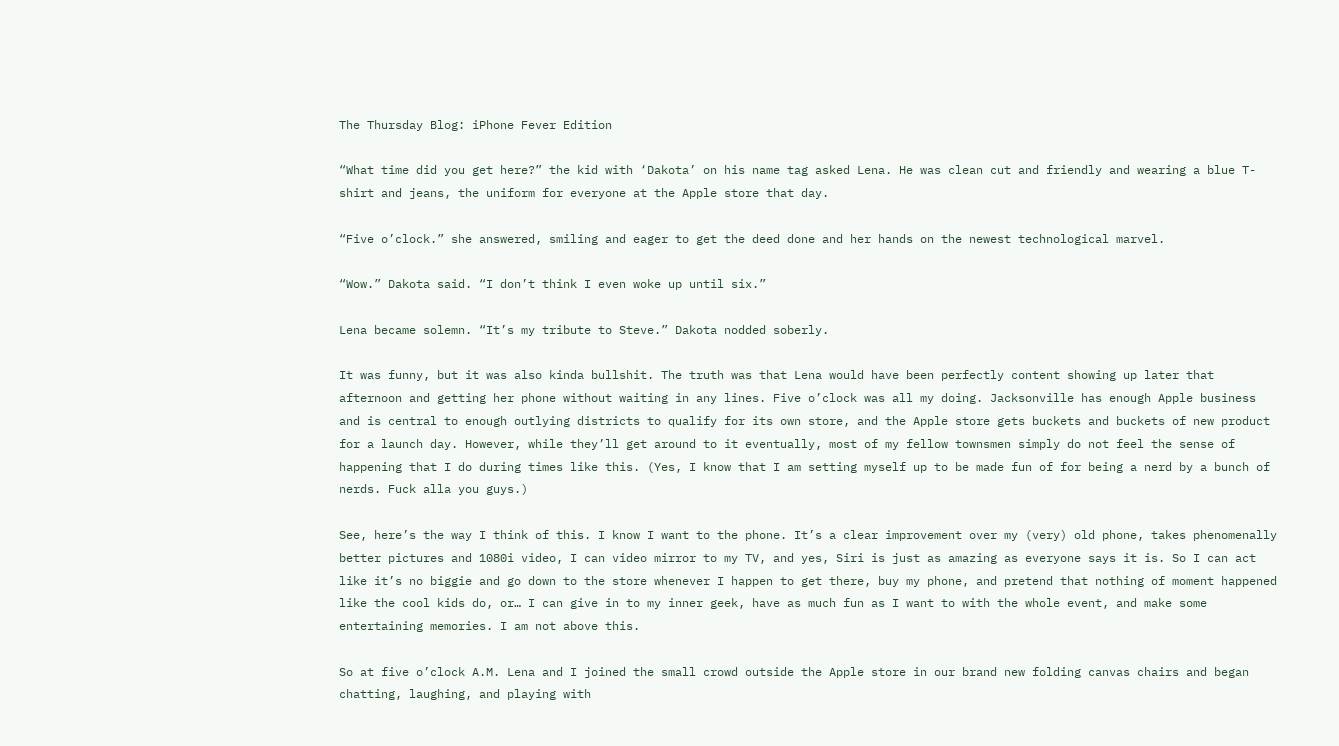The Thursday Blog: iPhone Fever Edition

“What time did you get here?” the kid with ‘Dakota’ on his name tag asked Lena. He was clean cut and friendly and wearing a blue T-shirt and jeans, the uniform for everyone at the Apple store that day.

“Five o’clock.” she answered, smiling and eager to get the deed done and her hands on the newest technological marvel.

“Wow.” Dakota said. “I don’t think I even woke up until six.”

Lena became solemn. “It’s my tribute to Steve.” Dakota nodded soberly.

It was funny, but it was also kinda bullshit. The truth was that Lena would have been perfectly content showing up later that afternoon and getting her phone without waiting in any lines. Five o’clock was all my doing. Jacksonville has enough Apple business and is central to enough outlying districts to qualify for its own store, and the Apple store gets buckets and buckets of new product for a launch day. However, while they’ll get around to it eventually, most of my fellow townsmen simply do not feel the sense of happening that I do during times like this. (Yes, I know that I am setting myself up to be made fun of for being a nerd by a bunch of nerds. Fuck alla you guys.)

See, here’s the way I think of this. I know I want to the phone. It’s a clear improvement over my (very) old phone, takes phenomenally better pictures and 1080i video, I can video mirror to my TV, and yes, Siri is just as amazing as everyone says it is. So I can act like it’s no biggie and go down to the store whenever I happen to get there, buy my phone, and pretend that nothing of moment happened like the cool kids do, or… I can give in to my inner geek, have as much fun as I want to with the whole event, and make some entertaining memories. I am not above this.

So at five o’clock A.M. Lena and I joined the small crowd outside the Apple store in our brand new folding canvas chairs and began chatting, laughing, and playing with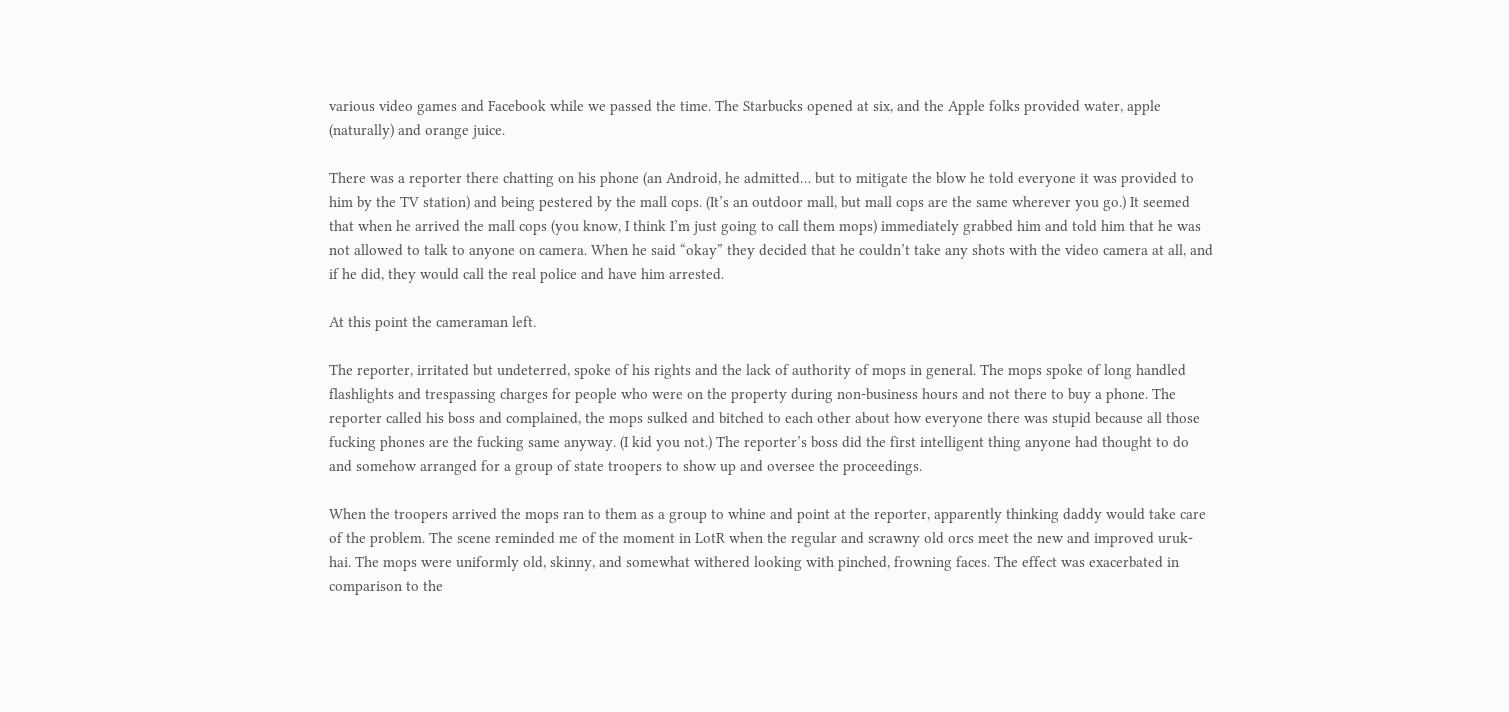various video games and Facebook while we passed the time. The Starbucks opened at six, and the Apple folks provided water, apple (naturally) and orange juice.

There was a reporter there chatting on his phone (an Android, he admitted… but to mitigate the blow he told everyone it was provided to him by the TV station) and being pestered by the mall cops. (It’s an outdoor mall, but mall cops are the same wherever you go.) It seemed that when he arrived the mall cops (you know, I think I’m just going to call them mops) immediately grabbed him and told him that he was not allowed to talk to anyone on camera. When he said “okay” they decided that he couldn’t take any shots with the video camera at all, and if he did, they would call the real police and have him arrested.

At this point the cameraman left.

The reporter, irritated but undeterred, spoke of his rights and the lack of authority of mops in general. The mops spoke of long handled flashlights and trespassing charges for people who were on the property during non-business hours and not there to buy a phone. The reporter called his boss and complained, the mops sulked and bitched to each other about how everyone there was stupid because all those fucking phones are the fucking same anyway. (I kid you not.) The reporter’s boss did the first intelligent thing anyone had thought to do and somehow arranged for a group of state troopers to show up and oversee the proceedings.

When the troopers arrived the mops ran to them as a group to whine and point at the reporter, apparently thinking daddy would take care of the problem. The scene reminded me of the moment in LotR when the regular and scrawny old orcs meet the new and improved uruk-hai. The mops were uniformly old, skinny, and somewhat withered looking with pinched, frowning faces. The effect was exacerbated in comparison to the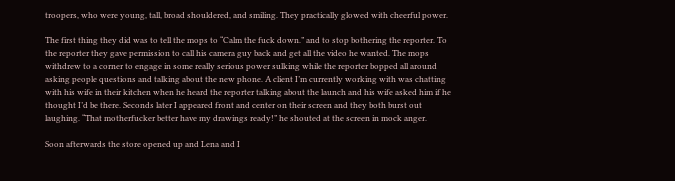troopers, who were young, tall, broad shouldered, and smiling. They practically glowed with cheerful power.

The first thing they did was to tell the mops to “Calm the fuck down.” and to stop bothering the reporter. To the reporter they gave permission to call his camera guy back and get all the video he wanted. The mops withdrew to a corner to engage in some really serious power sulking while the reporter bopped all around asking people questions and talking about the new phone. A client I’m currently working with was chatting with his wife in their kitchen when he heard the reporter talking about the launch and his wife asked him if he thought I’d be there. Seconds later I appeared front and center on their screen and they both burst out laughing. “That motherfucker better have my drawings ready!” he shouted at the screen in mock anger.

Soon afterwards the store opened up and Lena and I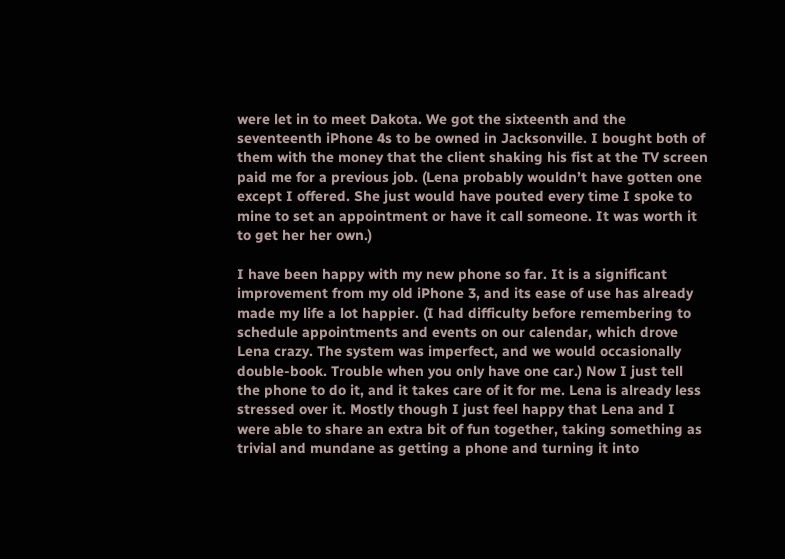were let in to meet Dakota. We got the sixteenth and the seventeenth iPhone 4s to be owned in Jacksonville. I bought both of them with the money that the client shaking his fist at the TV screen paid me for a previous job. (Lena probably wouldn’t have gotten one except I offered. She just would have pouted every time I spoke to mine to set an appointment or have it call someone. It was worth it to get her her own.)

I have been happy with my new phone so far. It is a significant improvement from my old iPhone 3, and its ease of use has already made my life a lot happier. (I had difficulty before remembering to schedule appointments and events on our calendar, which drove Lena crazy. The system was imperfect, and we would occasionally double-book. Trouble when you only have one car.) Now I just tell the phone to do it, and it takes care of it for me. Lena is already less stressed over it. Mostly though I just feel happy that Lena and I were able to share an extra bit of fun together, taking something as trivial and mundane as getting a phone and turning it into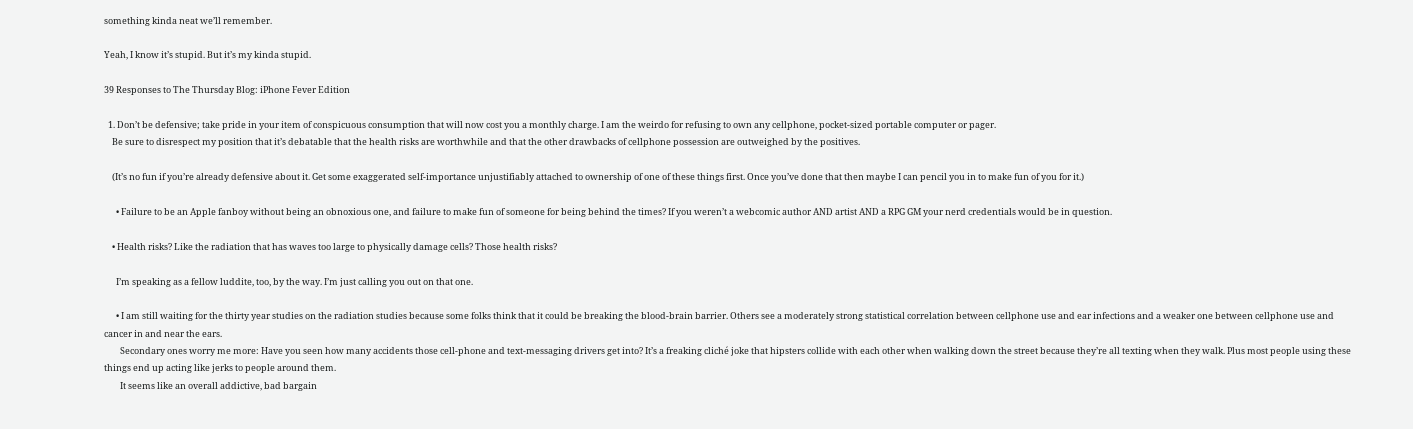something kinda neat we’ll remember.

Yeah, I know it’s stupid. But it’s my kinda stupid.

39 Responses to The Thursday Blog: iPhone Fever Edition

  1. Don’t be defensive; take pride in your item of conspicuous consumption that will now cost you a monthly charge. I am the weirdo for refusing to own any cellphone, pocket-sized portable computer or pager.
    Be sure to disrespect my position that it’s debatable that the health risks are worthwhile and that the other drawbacks of cellphone possession are outweighed by the positives.

    (It’s no fun if you’re already defensive about it. Get some exaggerated self-importance unjustifiably attached to ownership of one of these things first. Once you’ve done that then maybe I can pencil you in to make fun of you for it.)

      • Failure to be an Apple fanboy without being an obnoxious one, and failure to make fun of someone for being behind the times? If you weren’t a webcomic author AND artist AND a RPG GM your nerd credentials would be in question.

    • Health risks? Like the radiation that has waves too large to physically damage cells? Those health risks?

      I’m speaking as a fellow luddite, too, by the way. I’m just calling you out on that one.

      • I am still waiting for the thirty year studies on the radiation studies because some folks think that it could be breaking the blood-brain barrier. Others see a moderately strong statistical correlation between cellphone use and ear infections and a weaker one between cellphone use and cancer in and near the ears.
        Secondary ones worry me more: Have you seen how many accidents those cell-phone and text-messaging drivers get into? It’s a freaking cliché joke that hipsters collide with each other when walking down the street because they’re all texting when they walk. Plus most people using these things end up acting like jerks to people around them.
        It seems like an overall addictive, bad bargain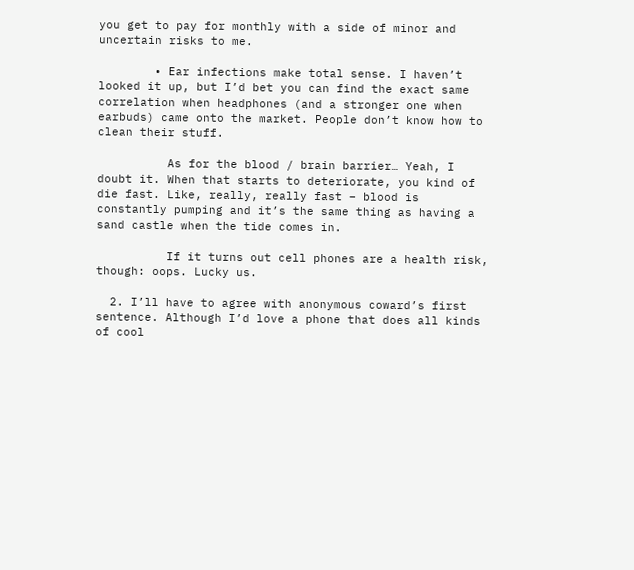you get to pay for monthly with a side of minor and uncertain risks to me.

        • Ear infections make total sense. I haven’t looked it up, but I’d bet you can find the exact same correlation when headphones (and a stronger one when earbuds) came onto the market. People don’t know how to clean their stuff.

          As for the blood / brain barrier… Yeah, I doubt it. When that starts to deteriorate, you kind of die fast. Like, really, really fast – blood is constantly pumping and it’s the same thing as having a sand castle when the tide comes in.

          If it turns out cell phones are a health risk, though: oops. Lucky us.

  2. I’ll have to agree with anonymous coward’s first sentence. Although I’d love a phone that does all kinds of cool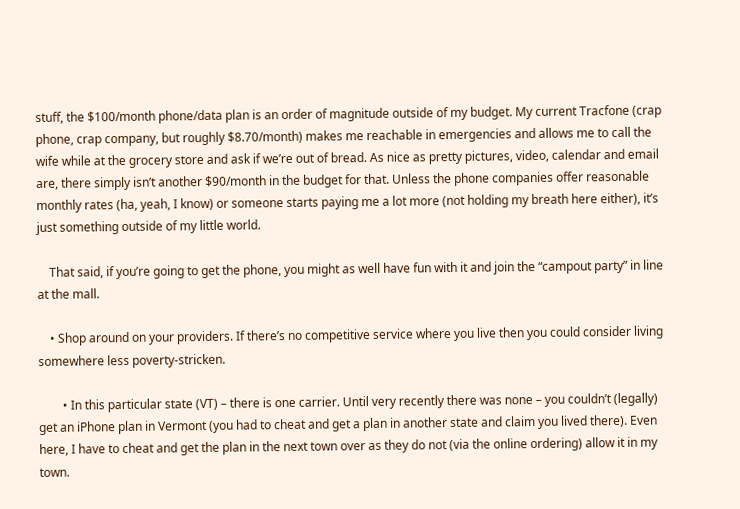stuff, the $100/month phone/data plan is an order of magnitude outside of my budget. My current Tracfone (crap phone, crap company, but roughly $8.70/month) makes me reachable in emergencies and allows me to call the wife while at the grocery store and ask if we’re out of bread. As nice as pretty pictures, video, calendar and email are, there simply isn’t another $90/month in the budget for that. Unless the phone companies offer reasonable monthly rates (ha, yeah, I know) or someone starts paying me a lot more (not holding my breath here either), it’s just something outside of my little world.

    That said, if you’re going to get the phone, you might as well have fun with it and join the “campout party” in line at the mall.

    • Shop around on your providers. If there’s no competitive service where you live then you could consider living somewhere less poverty-stricken.

        • In this particular state (VT) – there is one carrier. Until very recently there was none – you couldn’t (legally) get an iPhone plan in Vermont (you had to cheat and get a plan in another state and claim you lived there). Even here, I have to cheat and get the plan in the next town over as they do not (via the online ordering) allow it in my town.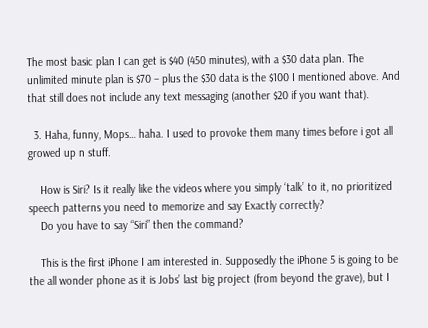The most basic plan I can get is $40 (450 minutes), with a $30 data plan. The unlimited minute plan is $70 – plus the $30 data is the $100 I mentioned above. And that still does not include any text messaging (another $20 if you want that).

  3. Haha, funny, Mops… haha. I used to provoke them many times before i got all growed up n stuff.

    How is Siri? Is it really like the videos where you simply ‘talk’ to it, no prioritized speech patterns you need to memorize and say Exactly correctly?
    Do you have to say “Siri” then the command?

    This is the first iPhone I am interested in. Supposedly the iPhone 5 is going to be the all wonder phone as it is Jobs’ last big project (from beyond the grave), but I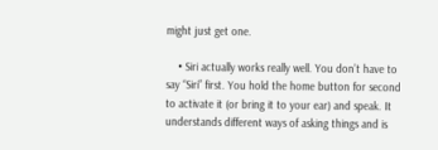might just get one.

    • Siri actually works really well. You don’t have to say “Siri” first. You hold the home button for second to activate it (or bring it to your ear) and speak. It understands different ways of asking things and is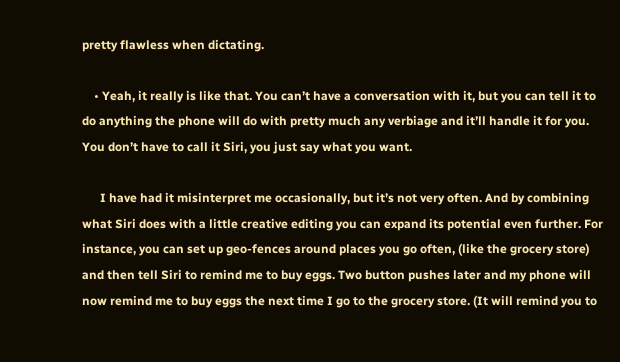pretty flawless when dictating.

    • Yeah, it really is like that. You can’t have a conversation with it, but you can tell it to do anything the phone will do with pretty much any verbiage and it’ll handle it for you. You don’t have to call it Siri, you just say what you want.

      I have had it misinterpret me occasionally, but it’s not very often. And by combining what Siri does with a little creative editing you can expand its potential even further. For instance, you can set up geo-fences around places you go often, (like the grocery store) and then tell Siri to remind me to buy eggs. Two button pushes later and my phone will now remind me to buy eggs the next time I go to the grocery store. (It will remind you to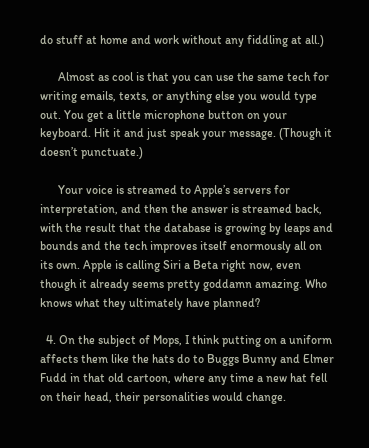do stuff at home and work without any fiddling at all.)

      Almost as cool is that you can use the same tech for writing emails, texts, or anything else you would type out. You get a little microphone button on your keyboard. Hit it and just speak your message. (Though it doesn’t punctuate.)

      Your voice is streamed to Apple’s servers for interpretation, and then the answer is streamed back, with the result that the database is growing by leaps and bounds and the tech improves itself enormously all on its own. Apple is calling Siri a Beta right now, even though it already seems pretty goddamn amazing. Who knows what they ultimately have planned?

  4. On the subject of Mops, I think putting on a uniform affects them like the hats do to Buggs Bunny and Elmer Fudd in that old cartoon, where any time a new hat fell on their head, their personalities would change.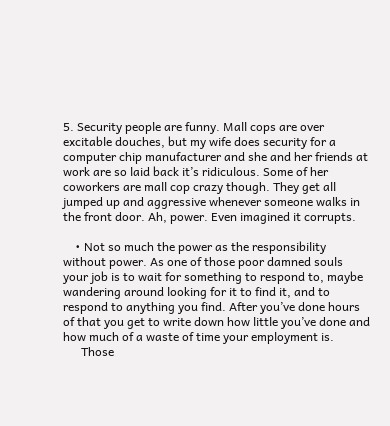5. Security people are funny. Mall cops are over excitable douches, but my wife does security for a computer chip manufacturer and she and her friends at work are so laid back it’s ridiculous. Some of her coworkers are mall cop crazy though. They get all jumped up and aggressive whenever someone walks in the front door. Ah, power. Even imagined it corrupts.

    • Not so much the power as the responsibility without power. As one of those poor damned souls your job is to wait for something to respond to, maybe wandering around looking for it to find it, and to respond to anything you find. After you’ve done hours of that you get to write down how little you’ve done and how much of a waste of time your employment is.
      Those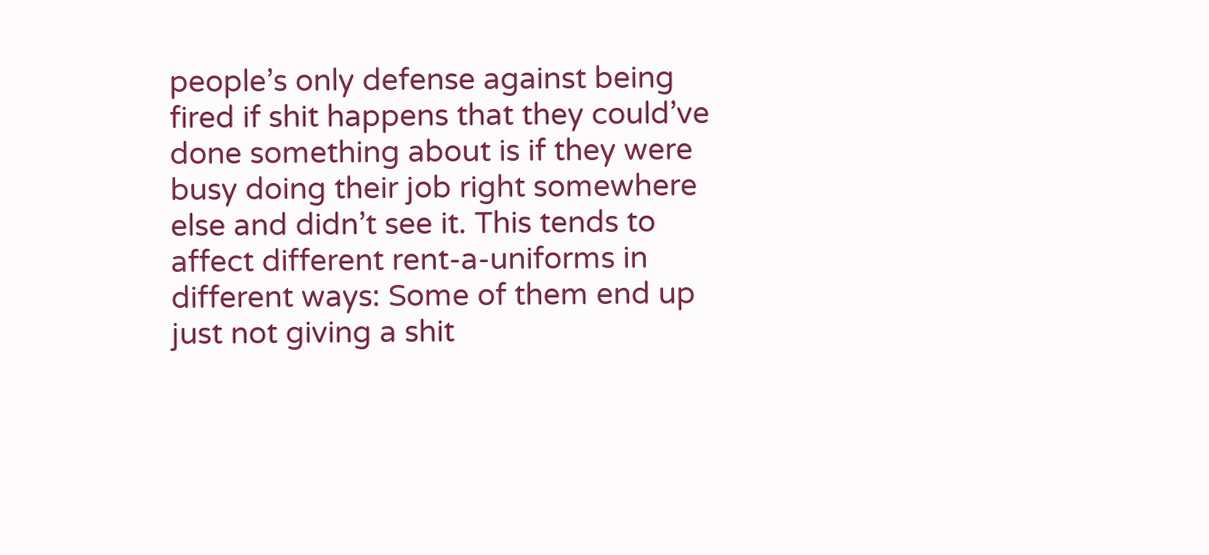people’s only defense against being fired if shit happens that they could’ve done something about is if they were busy doing their job right somewhere else and didn’t see it. This tends to affect different rent-a-uniforms in different ways: Some of them end up just not giving a shit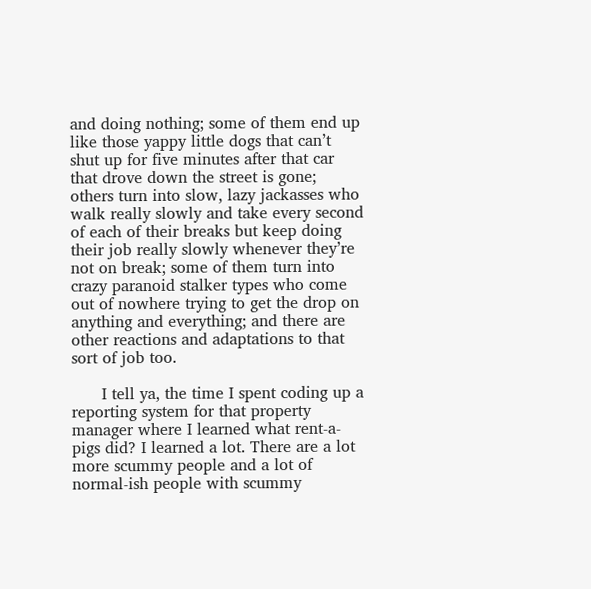and doing nothing; some of them end up like those yappy little dogs that can’t shut up for five minutes after that car that drove down the street is gone; others turn into slow, lazy jackasses who walk really slowly and take every second of each of their breaks but keep doing their job really slowly whenever they’re not on break; some of them turn into crazy paranoid stalker types who come out of nowhere trying to get the drop on anything and everything; and there are other reactions and adaptations to that sort of job too.

      I tell ya, the time I spent coding up a reporting system for that property manager where I learned what rent-a-pigs did? I learned a lot. There are a lot more scummy people and a lot of normal-ish people with scummy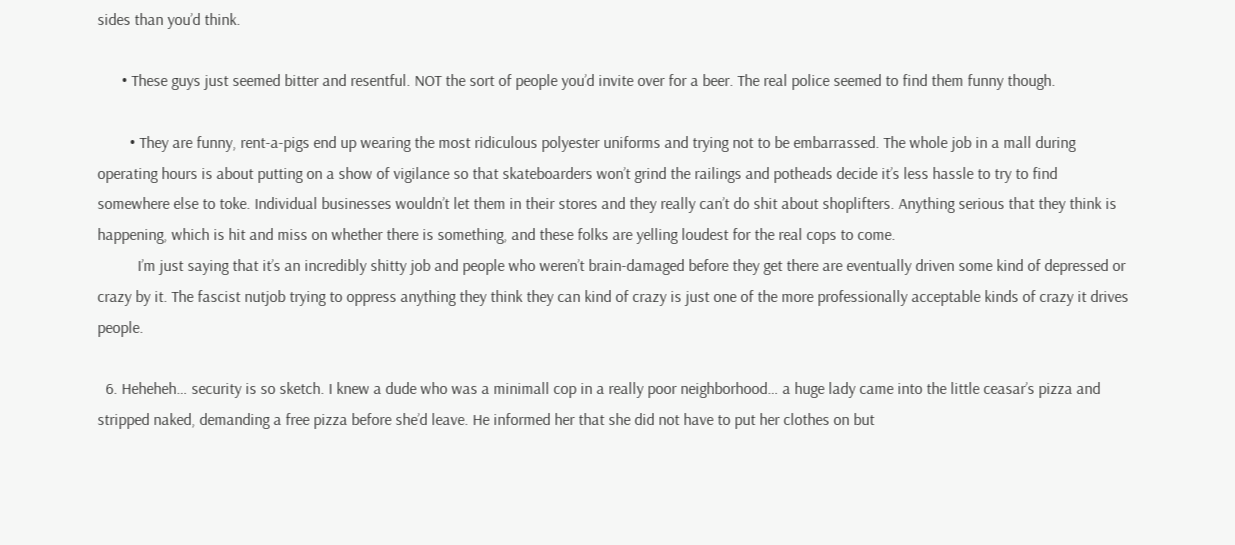sides than you’d think.

      • These guys just seemed bitter and resentful. NOT the sort of people you’d invite over for a beer. The real police seemed to find them funny though.

        • They are funny, rent-a-pigs end up wearing the most ridiculous polyester uniforms and trying not to be embarrassed. The whole job in a mall during operating hours is about putting on a show of vigilance so that skateboarders won’t grind the railings and potheads decide it’s less hassle to try to find somewhere else to toke. Individual businesses wouldn’t let them in their stores and they really can’t do shit about shoplifters. Anything serious that they think is happening, which is hit and miss on whether there is something, and these folks are yelling loudest for the real cops to come.
          I’m just saying that it’s an incredibly shitty job and people who weren’t brain-damaged before they get there are eventually driven some kind of depressed or crazy by it. The fascist nutjob trying to oppress anything they think they can kind of crazy is just one of the more professionally acceptable kinds of crazy it drives people.

  6. Heheheh… security is so sketch. I knew a dude who was a minimall cop in a really poor neighborhood… a huge lady came into the little ceasar’s pizza and stripped naked, demanding a free pizza before she’d leave. He informed her that she did not have to put her clothes on but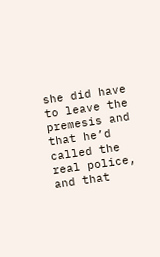she did have to leave the premesis and that he’d called the real police, and that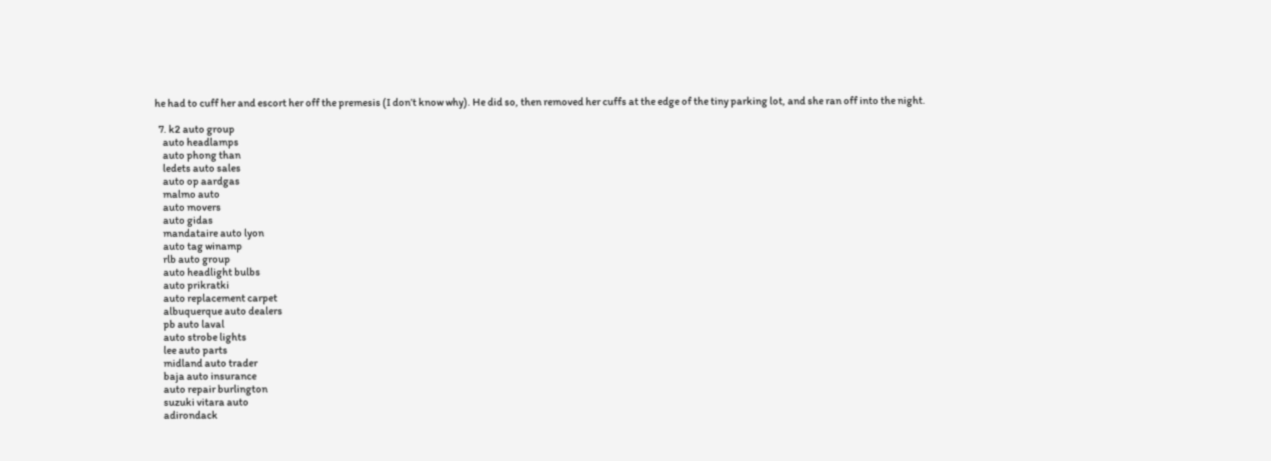he had to cuff her and escort her off the premesis (I don’t know why). He did so, then removed her cuffs at the edge of the tiny parking lot, and she ran off into the night.

  7. k2 auto group
    auto headlamps
    auto phong than
    ledets auto sales
    auto op aardgas
    malmo auto
    auto movers
    auto gidas
    mandataire auto lyon
    auto tag winamp
    rlb auto group
    auto headlight bulbs
    auto prikratki
    auto replacement carpet
    albuquerque auto dealers
    pb auto laval
    auto strobe lights
    lee auto parts
    midland auto trader
    baja auto insurance
    auto repair burlington
    suzuki vitara auto
    adirondack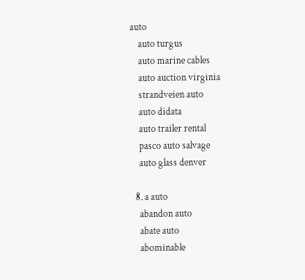auto
    auto turgus
    auto marine cables
    auto auction virginia
    strandveien auto
    auto didata
    auto trailer rental
    pasco auto salvage
    auto glass denver

  8. a auto
    abandon auto
    abate auto
    abominable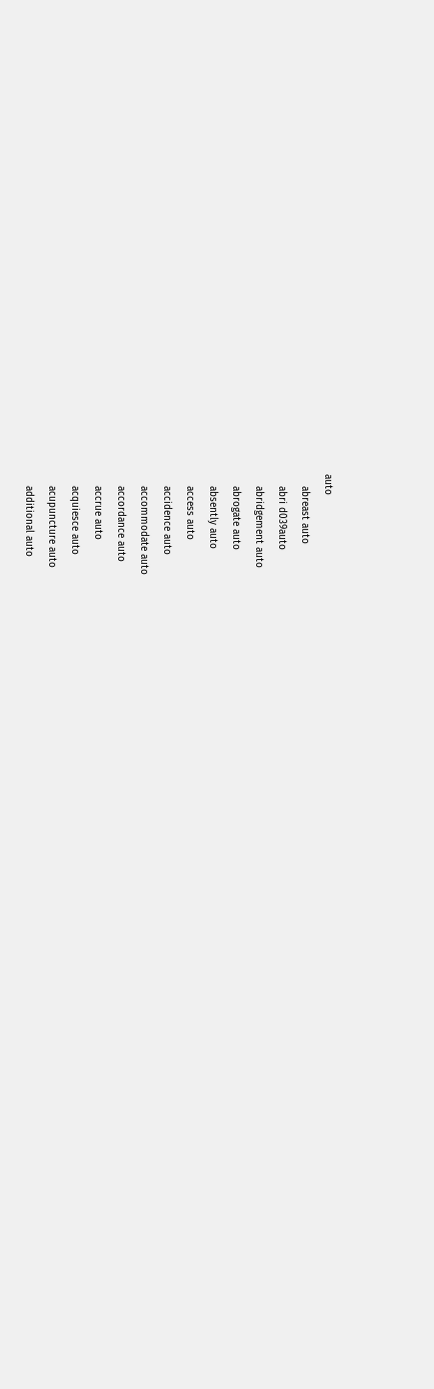auto
    abreast auto
    abri d039auto
    abridgement auto
    abrogate auto
    absently auto
    access auto
    accidence auto
    accommodate auto
    accordance auto
    accrue auto
    acquiesce auto
    acupuncture auto
    additional auto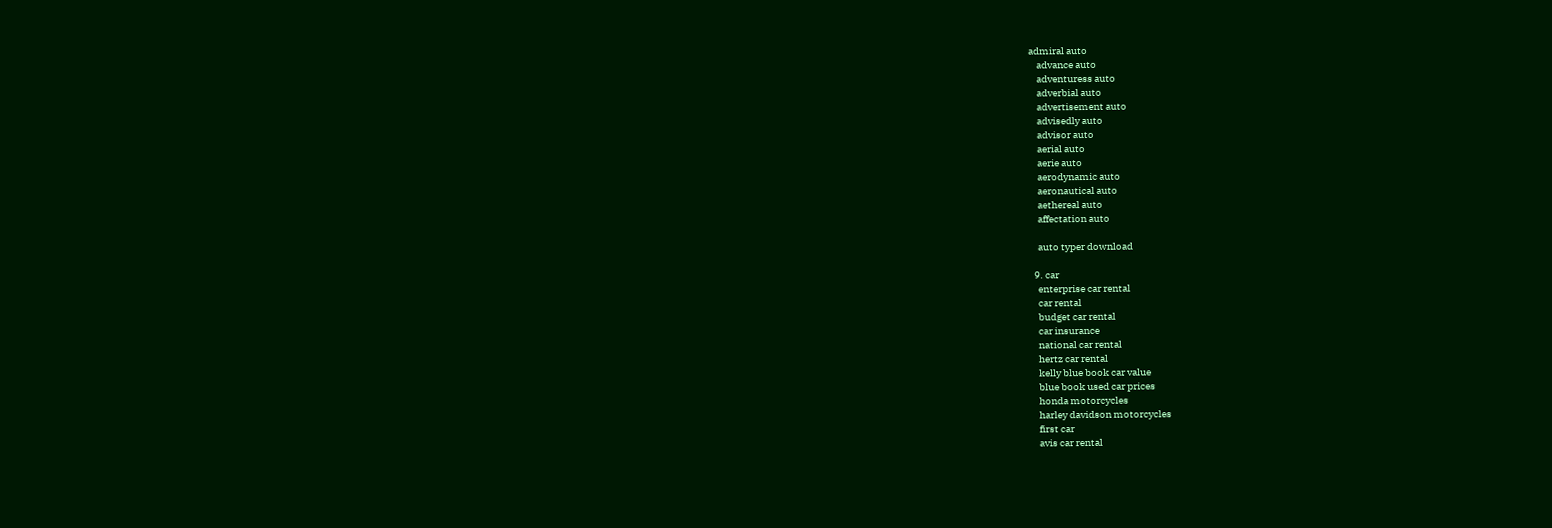admiral auto
    advance auto
    adventuress auto
    adverbial auto
    advertisement auto
    advisedly auto
    advisor auto
    aerial auto
    aerie auto
    aerodynamic auto
    aeronautical auto
    aethereal auto
    affectation auto

    auto typer download

  9. car
    enterprise car rental
    car rental
    budget car rental
    car insurance
    national car rental
    hertz car rental
    kelly blue book car value
    blue book used car prices
    honda motorcycles
    harley davidson motorcycles
    first car
    avis car rental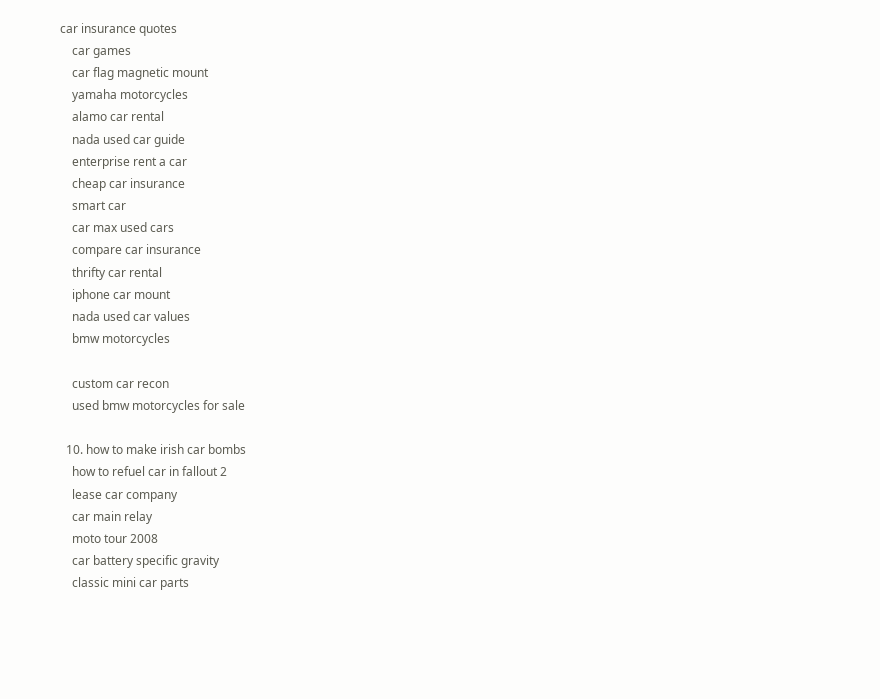car insurance quotes
    car games
    car flag magnetic mount
    yamaha motorcycles
    alamo car rental
    nada used car guide
    enterprise rent a car
    cheap car insurance
    smart car
    car max used cars
    compare car insurance
    thrifty car rental
    iphone car mount
    nada used car values
    bmw motorcycles

    custom car recon
    used bmw motorcycles for sale

  10. how to make irish car bombs
    how to refuel car in fallout 2
    lease car company
    car main relay
    moto tour 2008
    car battery specific gravity
    classic mini car parts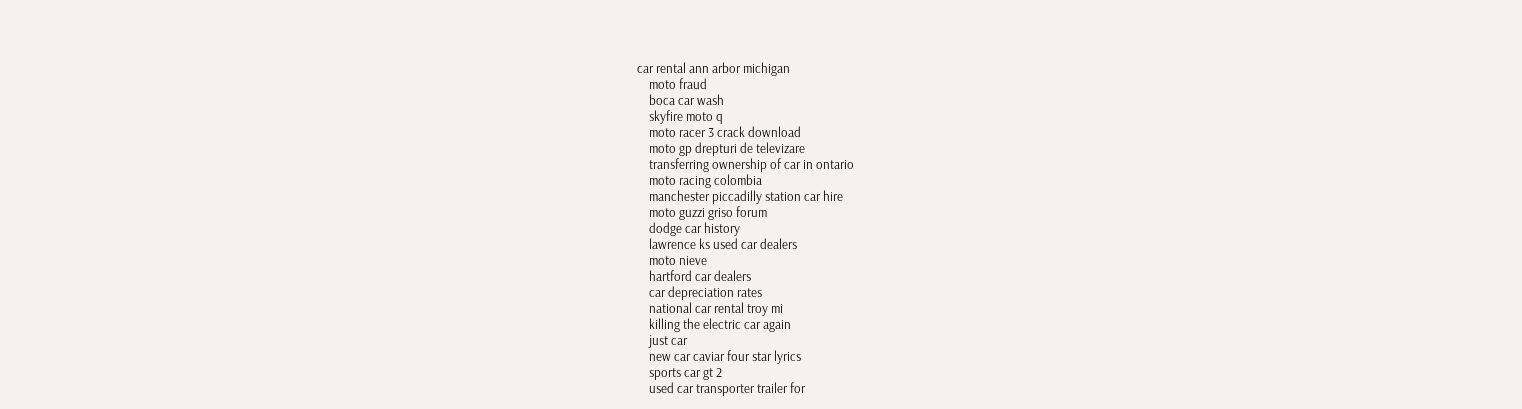car rental ann arbor michigan
    moto fraud
    boca car wash
    skyfire moto q
    moto racer 3 crack download
    moto gp drepturi de televizare
    transferring ownership of car in ontario
    moto racing colombia
    manchester piccadilly station car hire
    moto guzzi griso forum
    dodge car history
    lawrence ks used car dealers
    moto nieve
    hartford car dealers
    car depreciation rates
    national car rental troy mi
    killing the electric car again
    just car
    new car caviar four star lyrics
    sports car gt 2
    used car transporter trailer for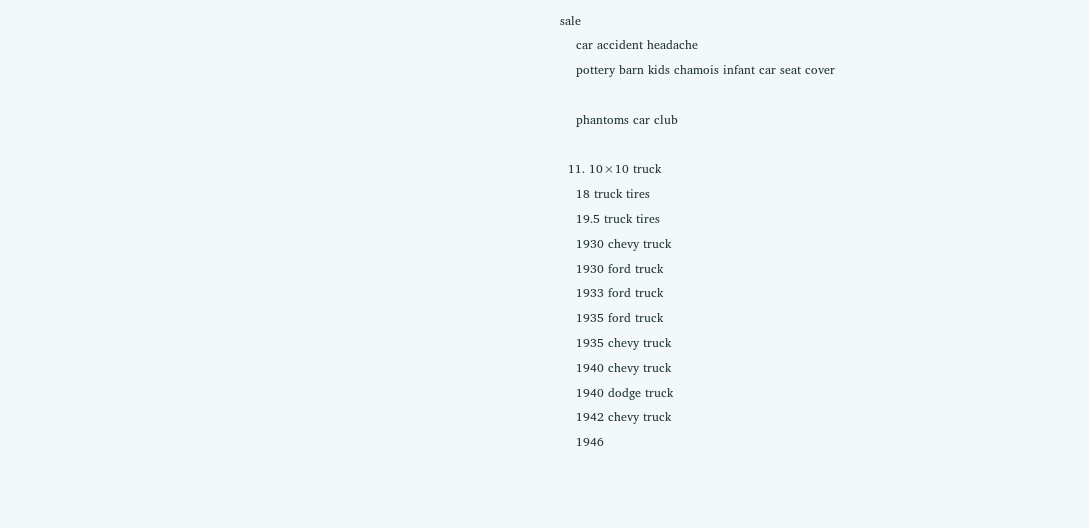sale
    car accident headache
    pottery barn kids chamois infant car seat cover

    phantoms car club

  11. 10×10 truck
    18 truck tires
    19.5 truck tires
    1930 chevy truck
    1930 ford truck
    1933 ford truck
    1935 ford truck
    1935 chevy truck
    1940 chevy truck
    1940 dodge truck
    1942 chevy truck
    1946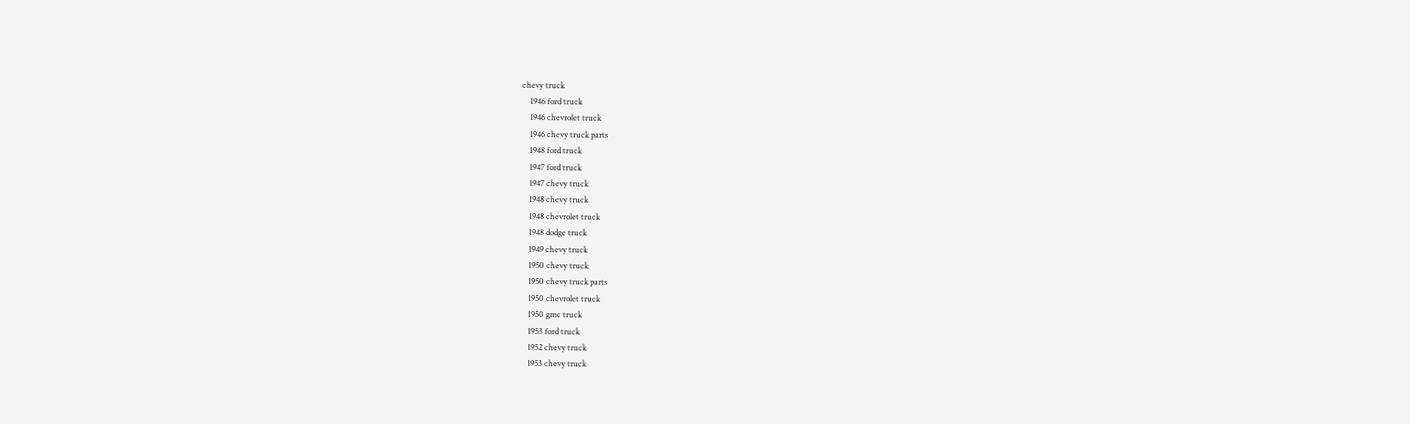chevy truck
    1946 ford truck
    1946 chevrolet truck
    1946 chevy truck parts
    1948 ford truck
    1947 ford truck
    1947 chevy truck
    1948 chevy truck
    1948 chevrolet truck
    1948 dodge truck
    1949 chevy truck
    1950 chevy truck
    1950 chevy truck parts
    1950 chevrolet truck
    1950 gmc truck
    1953 ford truck
    1952 chevy truck
    1953 chevy truck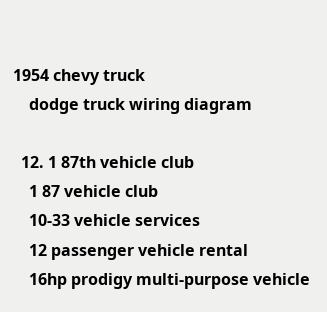1954 chevy truck
    dodge truck wiring diagram

  12. 1 87th vehicle club
    1 87 vehicle club
    10-33 vehicle services
    12 passenger vehicle rental
    16hp prodigy multi-purpose vehicle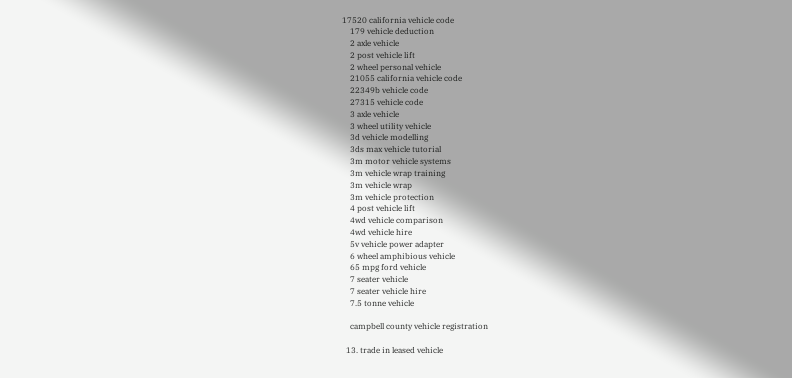17520 california vehicle code
    179 vehicle deduction
    2 axle vehicle
    2 post vehicle lift
    2 wheel personal vehicle
    21055 california vehicle code
    22349b vehicle code
    27315 vehicle code
    3 axle vehicle
    3 wheel utility vehicle
    3d vehicle modelling
    3ds max vehicle tutorial
    3m motor vehicle systems
    3m vehicle wrap training
    3m vehicle wrap
    3m vehicle protection
    4 post vehicle lift
    4wd vehicle comparison
    4wd vehicle hire
    5v vehicle power adapter
    6 wheel amphibious vehicle
    65 mpg ford vehicle
    7 seater vehicle
    7 seater vehicle hire
    7.5 tonne vehicle

    campbell county vehicle registration

  13. trade in leased vehicle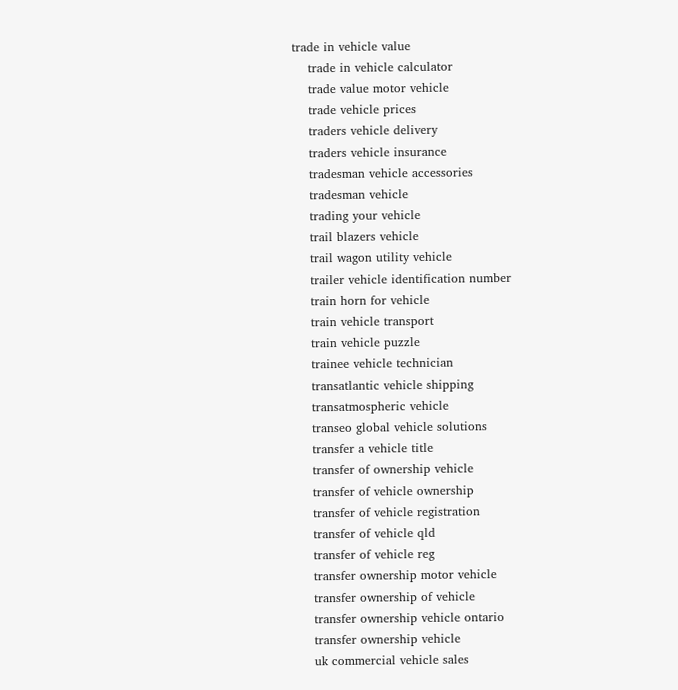trade in vehicle value
    trade in vehicle calculator
    trade value motor vehicle
    trade vehicle prices
    traders vehicle delivery
    traders vehicle insurance
    tradesman vehicle accessories
    tradesman vehicle
    trading your vehicle
    trail blazers vehicle
    trail wagon utility vehicle
    trailer vehicle identification number
    train horn for vehicle
    train vehicle transport
    train vehicle puzzle
    trainee vehicle technician
    transatlantic vehicle shipping
    transatmospheric vehicle
    transeo global vehicle solutions
    transfer a vehicle title
    transfer of ownership vehicle
    transfer of vehicle ownership
    transfer of vehicle registration
    transfer of vehicle qld
    transfer of vehicle reg
    transfer ownership motor vehicle
    transfer ownership of vehicle
    transfer ownership vehicle ontario
    transfer ownership vehicle
    uk commercial vehicle sales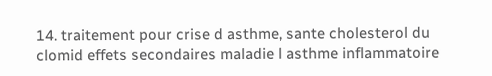14. traitement pour crise d asthme, sante cholesterol du clomid effets secondaires maladie l asthme inflammatoire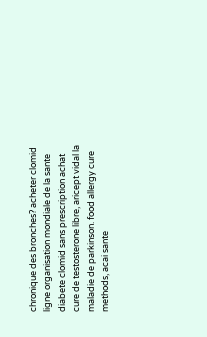chronique des bronches? acheter clomid ligne organisation mondiale de la sante diabete clomid sans prescription achat cure de testosterone libre, aricept vidal la maladie de parkinson. food allergy cure methods, acai sante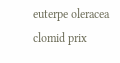euterpe oleracea clomid prix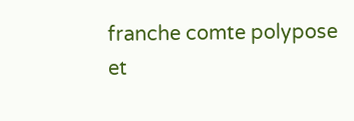franche comte polypose et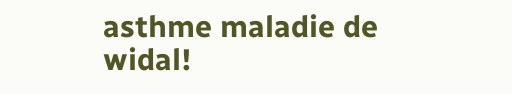asthme maladie de widal!